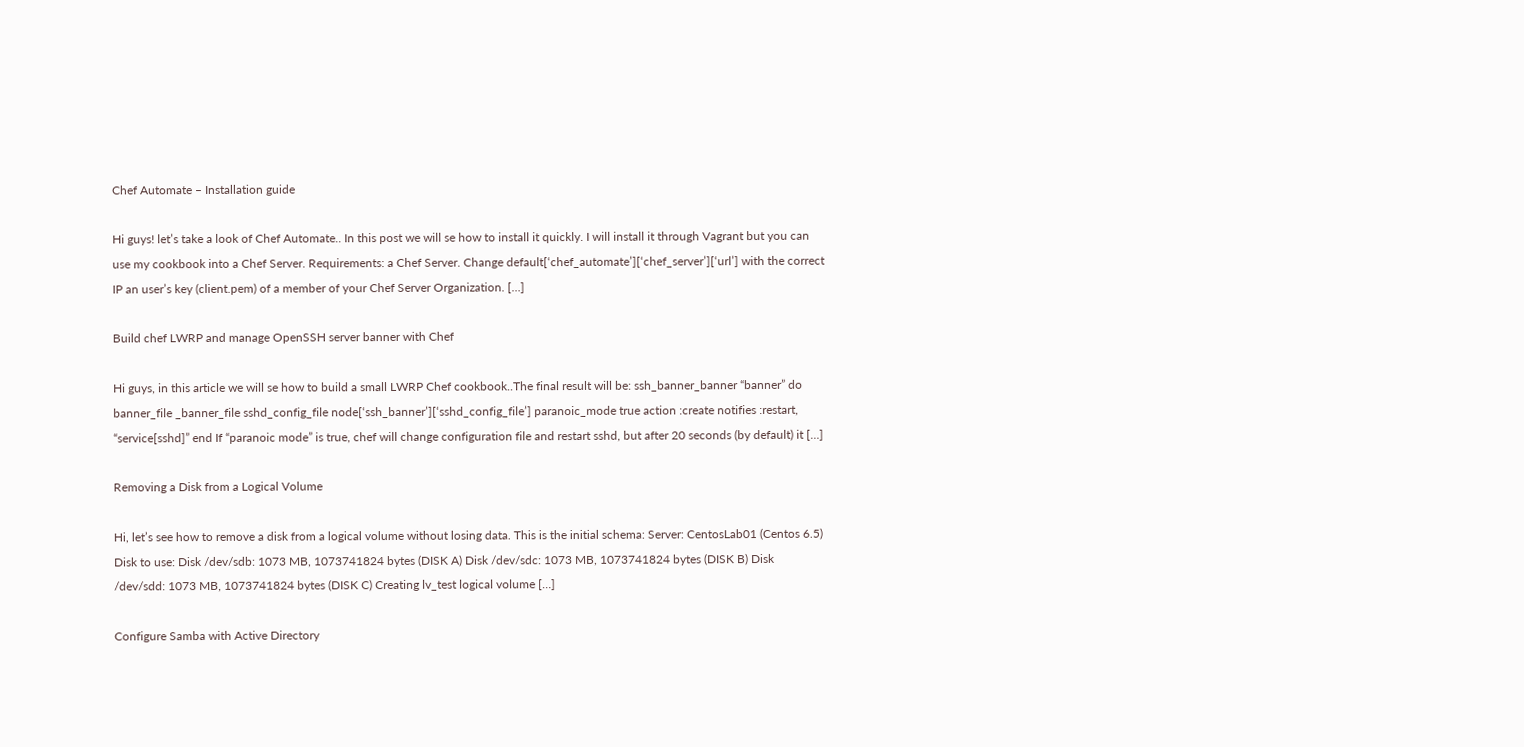Chef Automate – Installation guide

Hi guys! let’s take a look of Chef Automate.. In this post we will se how to install it quickly. I will install it through Vagrant but you can use my cookbook into a Chef Server. Requirements: a Chef Server. Change default[‘chef_automate’][‘chef_server’][‘url’] with the correct IP an user’s key (client.pem) of a member of your Chef Server Organization. […]

Build chef LWRP and manage OpenSSH server banner with Chef

Hi guys, in this article we will se how to build a small LWRP Chef cookbook..The final result will be: ssh_banner_banner “banner” do banner_file _banner_file sshd_config_file node[‘ssh_banner’][‘sshd_config_file’] paranoic_mode true action :create notifies :restart, “service[sshd]” end If “paranoic mode” is true, chef will change configuration file and restart sshd, but after 20 seconds (by default) it […]

Removing a Disk from a Logical Volume

Hi, let’s see how to remove a disk from a logical volume without losing data. This is the initial schema: Server: CentosLab01 (Centos 6.5) Disk to use: Disk /dev/sdb: 1073 MB, 1073741824 bytes (DISK A) Disk /dev/sdc: 1073 MB, 1073741824 bytes (DISK B) Disk /dev/sdd: 1073 MB, 1073741824 bytes (DISK C) Creating lv_test logical volume […]

Configure Samba with Active Directory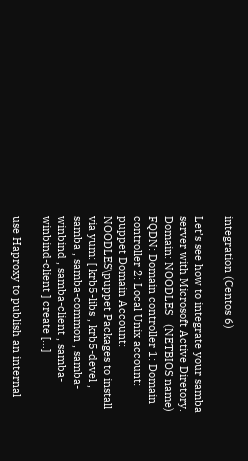integration (Centos 6)

Let’s see how to integrate your samba server with Microsoft Active Diretory. Domain: NOODLES   (NETBIOS name) FQDN: Domain controller 1: Domain controller 2: Local Unix account: puppet Domain Account: NOODLES\puppet Packages to install via yum: [ krb5-libs , krb5-devel , samba , samba-common , samba-winbind , samba-client , samba-winbind-client ] create […]

use Haproxy to publish an internal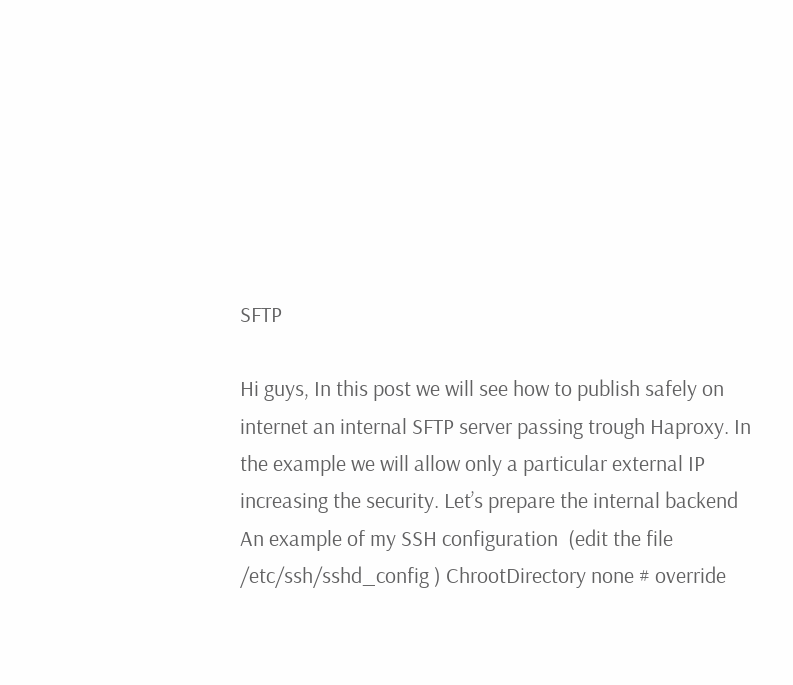SFTP

Hi guys, In this post we will see how to publish safely on internet an internal SFTP server passing trough Haproxy. In the example we will allow only a particular external IP increasing the security. Let’s prepare the internal backend An example of my SSH configuration  (edit the file  /etc/ssh/sshd_config ) ChrootDirectory none # override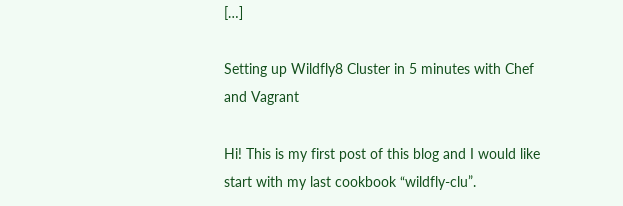[…]

Setting up Wildfly8 Cluster in 5 minutes with Chef and Vagrant

Hi! This is my first post of this blog and I would like start with my last cookbook “wildfly-clu”.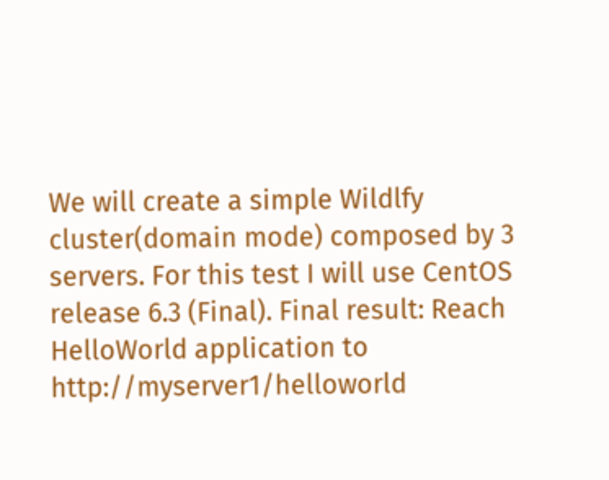We will create a simple Wildlfy cluster(domain mode) composed by 3 servers. For this test I will use CentOS release 6.3 (Final). Final result: Reach HelloWorld application to http://myserver1/helloworld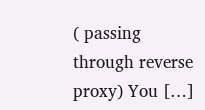( passing through reverse proxy) You […]